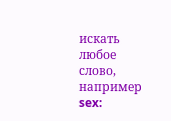искать любое слово, например sex: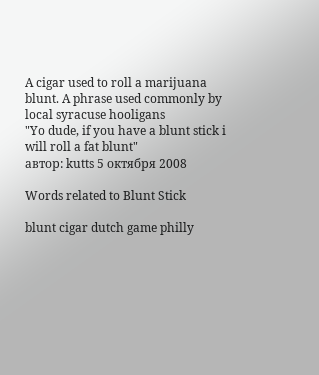A cigar used to roll a marijuana blunt. A phrase used commonly by local syracuse hooligans
"Yo dude, if you have a blunt stick i will roll a fat blunt"
автор: kutts 5 октября 2008

Words related to Blunt Stick

blunt cigar dutch game philly